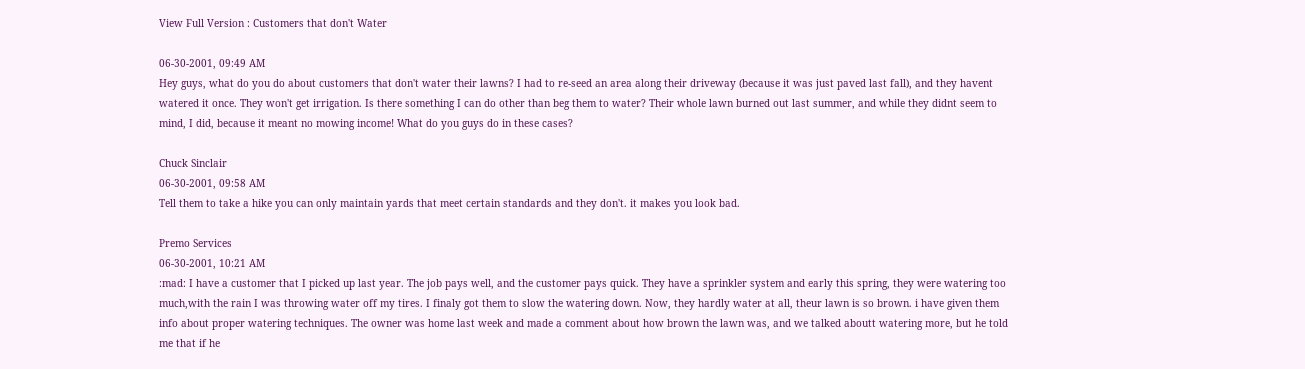View Full Version : Customers that don't Water

06-30-2001, 09:49 AM
Hey guys, what do you do about customers that don't water their lawns? I had to re-seed an area along their driveway (because it was just paved last fall), and they havent watered it once. They won't get irrigation. Is there something I can do other than beg them to water? Their whole lawn burned out last summer, and while they didnt seem to mind, I did, because it meant no mowing income! What do you guys do in these cases?

Chuck Sinclair
06-30-2001, 09:58 AM
Tell them to take a hike you can only maintain yards that meet certain standards and they don't. it makes you look bad.

Premo Services
06-30-2001, 10:21 AM
:mad: I have a customer that I picked up last year. The job pays well, and the customer pays quick. They have a sprinkler system and early this spring, they were watering too much,with the rain I was throwing water off my tires. I finaly got them to slow the watering down. Now, they hardly water at all, theur lawn is so brown. i have given them info about proper watering techniques. The owner was home last week and made a comment about how brown the lawn was, and we talked aboutt watering more, but he told me that if he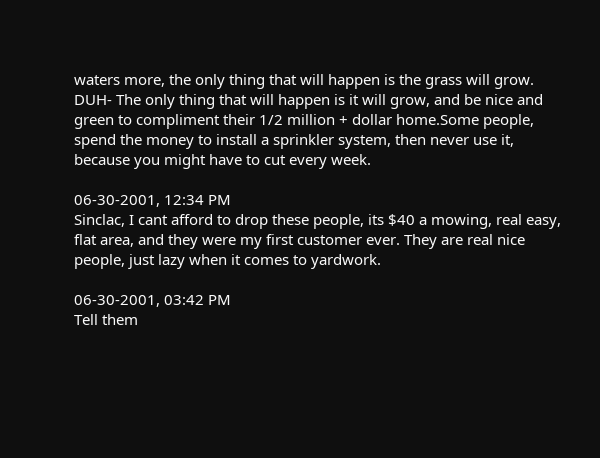waters more, the only thing that will happen is the grass will grow. DUH- The only thing that will happen is it will grow, and be nice and green to compliment their 1/2 million + dollar home.Some people, spend the money to install a sprinkler system, then never use it, because you might have to cut every week.

06-30-2001, 12:34 PM
Sinclac, I cant afford to drop these people, its $40 a mowing, real easy, flat area, and they were my first customer ever. They are real nice people, just lazy when it comes to yardwork.

06-30-2001, 03:42 PM
Tell them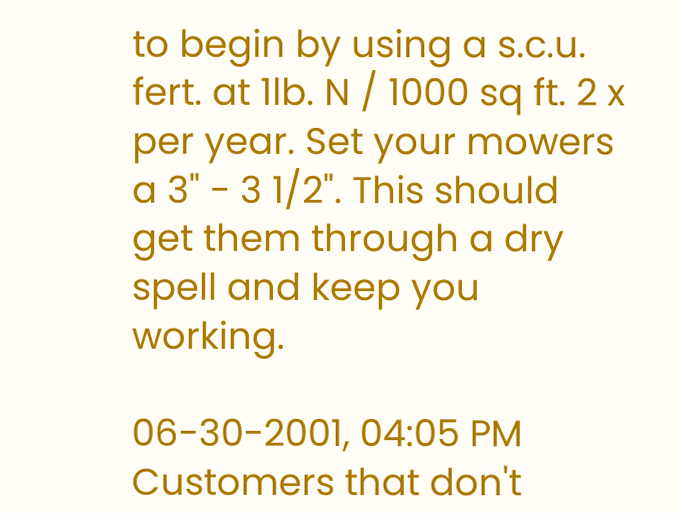to begin by using a s.c.u. fert. at 1lb. N / 1000 sq ft. 2 x per year. Set your mowers a 3" - 3 1/2". This should get them through a dry spell and keep you working.

06-30-2001, 04:05 PM
Customers that don't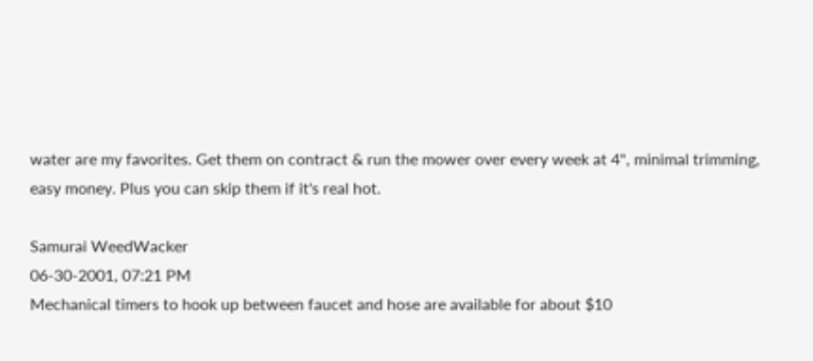water are my favorites. Get them on contract & run the mower over every week at 4", minimal trimming, easy money. Plus you can skip them if it's real hot.

Samurai WeedWacker
06-30-2001, 07:21 PM
Mechanical timers to hook up between faucet and hose are available for about $10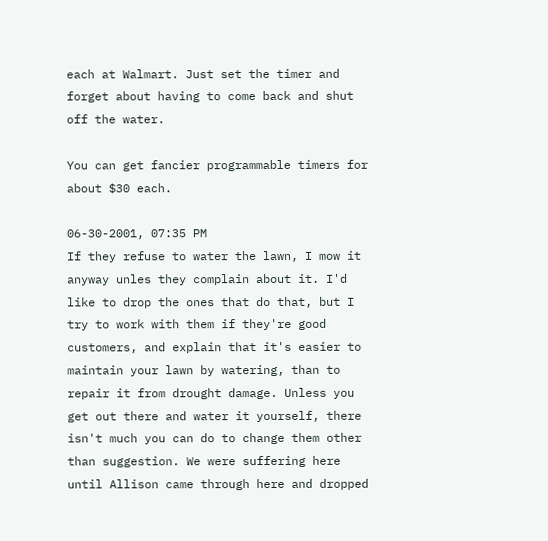each at Walmart. Just set the timer and forget about having to come back and shut off the water.

You can get fancier programmable timers for about $30 each.

06-30-2001, 07:35 PM
If they refuse to water the lawn, I mow it anyway unles they complain about it. I'd like to drop the ones that do that, but I try to work with them if they're good customers, and explain that it's easier to maintain your lawn by watering, than to repair it from drought damage. Unless you get out there and water it yourself, there isn't much you can do to change them other than suggestion. We were suffering here until Allison came through here and dropped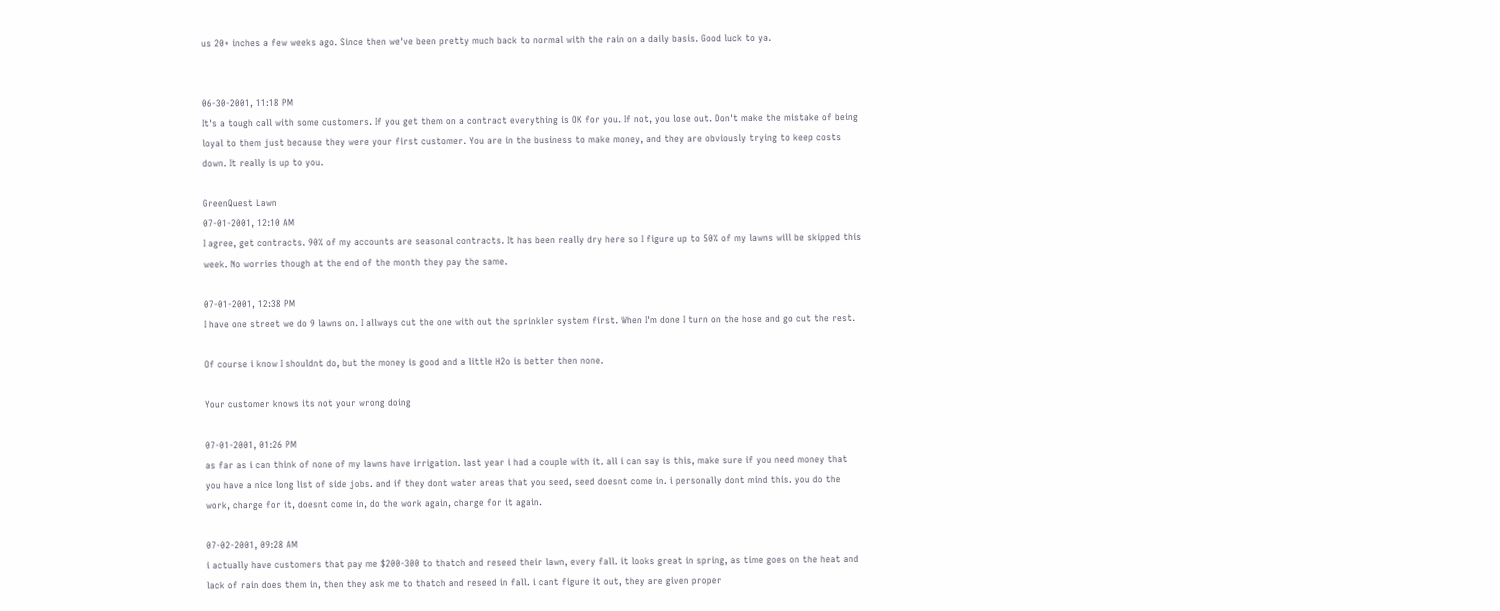us 20+ inches a few weeks ago. Since then we've been pretty much back to normal with the rain on a daily basis. Good luck to ya.


06-30-2001, 11:18 PM
It's a tough call with some customers. If you get them on a contract everything is OK for you. If not, you lose out. Don't make the mistake of being loyal to them just because they were your first customer. You are in the business to make money, and they are obviously trying to keep costs down. It really is up to you.

GreenQuest Lawn
07-01-2001, 12:10 AM
I agree, get contracts. 90% of my accounts are seasonal contracts. It has been really dry here so I figure up to 50% of my lawns will be skipped this week. No worries though at the end of the month they pay the same.

07-01-2001, 12:38 PM
I have one street we do 9 lawns on. I allways cut the one with out the sprinkler system first. When I'm done I turn on the hose and go cut the rest.

Of course i know I shouldnt do, but the money is good and a little H2o is better then none.

Your customer knows its not your wrong doing

07-01-2001, 01:26 PM
as far as i can think of none of my lawns have irrigation. last year i had a couple with it. all i can say is this, make sure if you need money that you have a nice long list of side jobs. and if they dont water areas that you seed, seed doesnt come in. i personally dont mind this. you do the work, charge for it, doesnt come in, do the work again, charge for it again.

07-02-2001, 09:28 AM
i actually have customers that pay me $200-300 to thatch and reseed their lawn, every fall. it looks great in spring, as time goes on the heat and lack of rain does them in, then they ask me to thatch and reseed in fall. i cant figure it out, they are given proper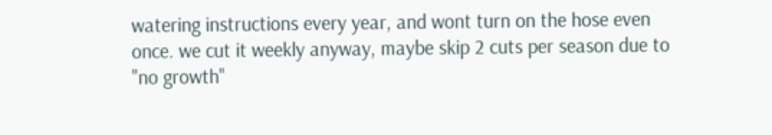watering instructions every year, and wont turn on the hose even once. we cut it weekly anyway, maybe skip 2 cuts per season due to "no growth"